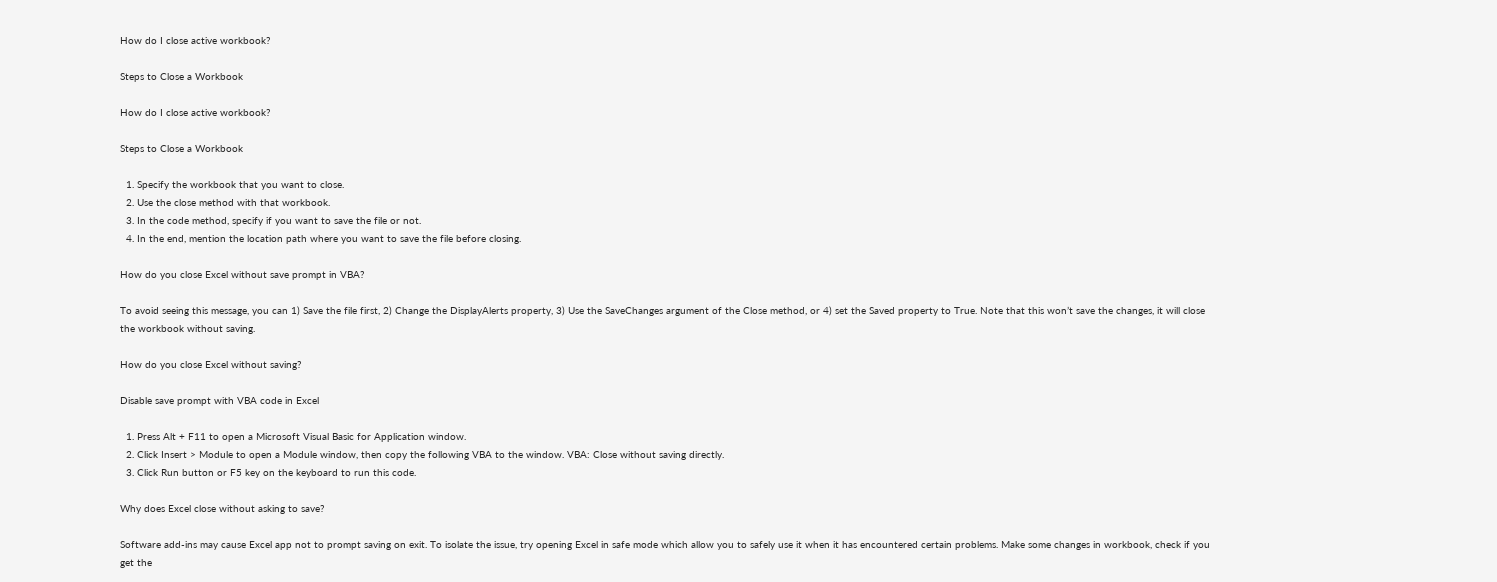How do I close active workbook?

Steps to Close a Workbook

How do I close active workbook?

Steps to Close a Workbook

  1. Specify the workbook that you want to close.
  2. Use the close method with that workbook.
  3. In the code method, specify if you want to save the file or not.
  4. In the end, mention the location path where you want to save the file before closing.

How do you close Excel without save prompt in VBA?

To avoid seeing this message, you can 1) Save the file first, 2) Change the DisplayAlerts property, 3) Use the SaveChanges argument of the Close method, or 4) set the Saved property to True. Note that this won’t save the changes, it will close the workbook without saving.

How do you close Excel without saving?

Disable save prompt with VBA code in Excel

  1. Press Alt + F11 to open a Microsoft Visual Basic for Application window.
  2. Click Insert > Module to open a Module window, then copy the following VBA to the window. VBA: Close without saving directly.
  3. Click Run button or F5 key on the keyboard to run this code.

Why does Excel close without asking to save?

Software add-ins may cause Excel app not to prompt saving on exit. To isolate the issue, try opening Excel in safe mode which allow you to safely use it when it has encountered certain problems. Make some changes in workbook, check if you get the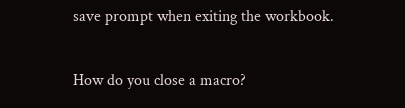save prompt when exiting the workbook.

How do you close a macro?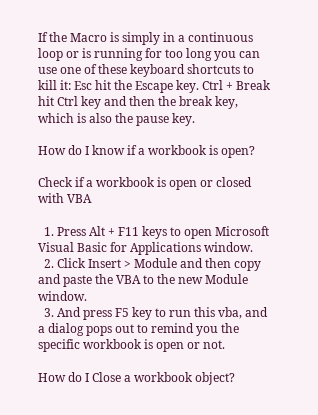If the Macro is simply in a continuous loop or is running for too long you can use one of these keyboard shortcuts to kill it: Esc hit the Escape key. Ctrl + Break hit Ctrl key and then the break key, which is also the pause key.

How do I know if a workbook is open?

Check if a workbook is open or closed with VBA

  1. Press Alt + F11 keys to open Microsoft Visual Basic for Applications window.
  2. Click Insert > Module and then copy and paste the VBA to the new Module window.
  3. And press F5 key to run this vba, and a dialog pops out to remind you the specific workbook is open or not.

How do I Close a workbook object?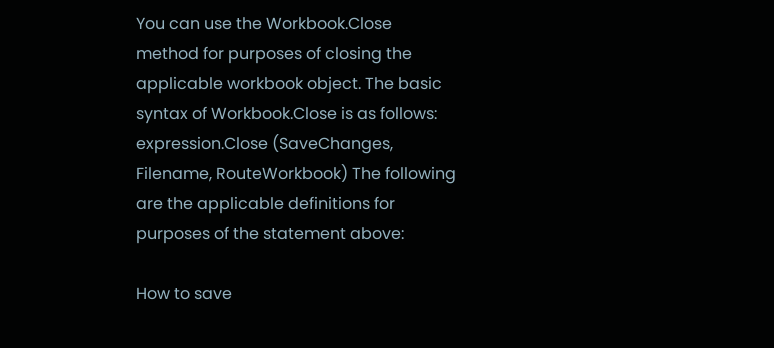You can use the Workbook.Close method for purposes of closing the applicable workbook object. The basic syntax of Workbook.Close is as follows: expression.Close (SaveChanges, Filename, RouteWorkbook) The following are the applicable definitions for purposes of the statement above:

How to save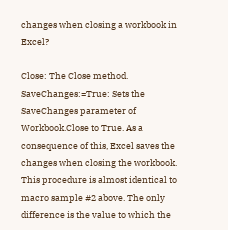changes when closing a workbook in Excel?

Close: The Close method. SaveChanges:=True: Sets the SaveChanges parameter of Workbook.Close to True. As a consequence of this, Excel saves the changes when closing the workbook. This procedure is almost identical to macro sample #2 above. The only difference is the value to which the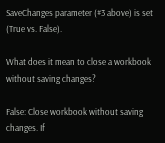SaveChanges parameter (#3 above) is set (True vs. False).

What does it mean to close a workbook without saving changes?

False: Close workbook without saving changes. If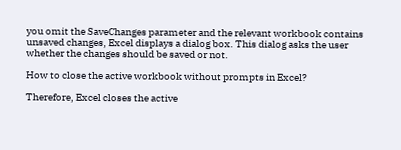you omit the SaveChanges parameter and the relevant workbook contains unsaved changes, Excel displays a dialog box. This dialog asks the user whether the changes should be saved or not.

How to close the active workbook without prompts in Excel?

Therefore, Excel closes the active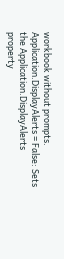workbook without prompts. Application.DisplayAlerts = False: Sets the Application.DisplayAlerts property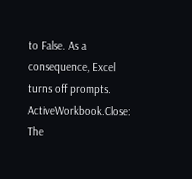to False. As a consequence, Excel turns off prompts. ActiveWorkbook.Close: The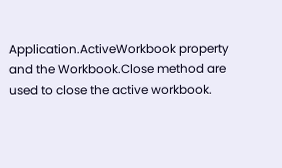Application.ActiveWorkbook property and the Workbook.Close method are used to close the active workbook.